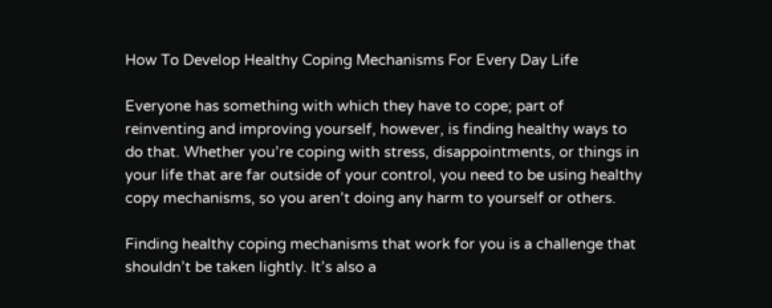How To Develop Healthy Coping Mechanisms For Every Day Life

Everyone has something with which they have to cope; part of reinventing and improving yourself, however, is finding healthy ways to do that. Whether you’re coping with stress, disappointments, or things in your life that are far outside of your control, you need to be using healthy copy mechanisms, so you aren’t doing any harm to yourself or others.

Finding healthy coping mechanisms that work for you is a challenge that shouldn’t be taken lightly. It’s also a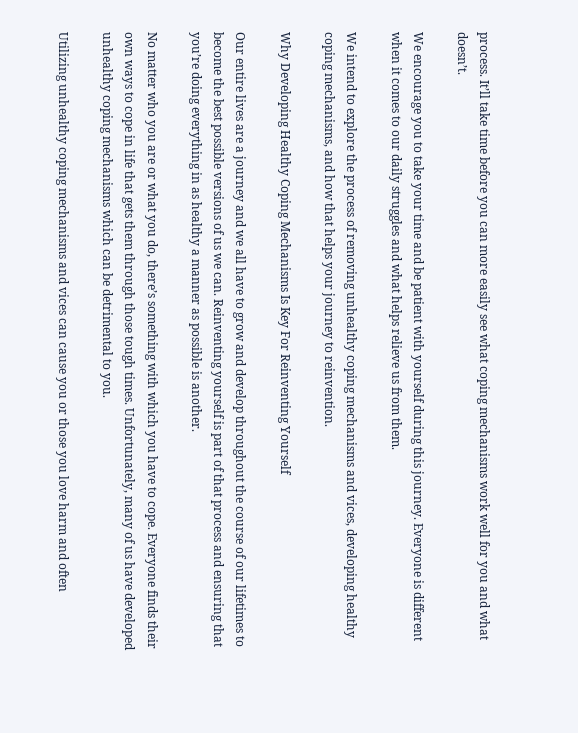process. It’ll take time before you can more easily see what coping mechanisms work well for you and what doesn’t.

We encourage you to take your time and be patient with yourself during this journey. Everyone is different when it comes to our daily struggles and what helps relieve us from them.

We intend to explore the process of removing unhealthy coping mechanisms and vices, developing healthy coping mechanisms, and how that helps your journey to reinvention.

Why Developing Healthy Coping Mechanisms Is Key For Reinventing Yourself

Our entire lives are a journey and we all have to grow and develop throughout the course of our lifetimes to become the best possible versions of us we can. Reinventing yourself is part of that process and ensuring that you’re doing everything in as healthy a manner as possible is another.

No matter who you are or what you do, there’s something with which you have to cope. Everyone finds their own ways to cope in life that gets them through those tough times. Unfortunately, many of us have developed unhealthy coping mechanisms which can be detrimental to you.

Utilizing unhealthy coping mechanisms and vices can cause you or those you love harm and often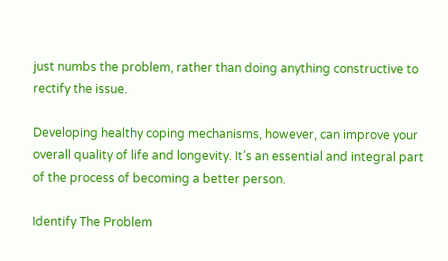just numbs the problem, rather than doing anything constructive to rectify the issue.

Developing healthy coping mechanisms, however, can improve your overall quality of life and longevity. It’s an essential and integral part of the process of becoming a better person.

Identify The Problem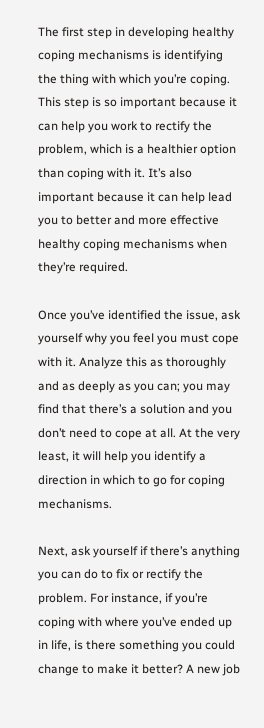The first step in developing healthy coping mechanisms is identifying the thing with which you’re coping. This step is so important because it can help you work to rectify the problem, which is a healthier option than coping with it. It’s also important because it can help lead you to better and more effective healthy coping mechanisms when they’re required.

Once you’ve identified the issue, ask yourself why you feel you must cope with it. Analyze this as thoroughly and as deeply as you can; you may find that there’s a solution and you don’t need to cope at all. At the very least, it will help you identify a direction in which to go for coping mechanisms.

Next, ask yourself if there’s anything you can do to fix or rectify the problem. For instance, if you’re coping with where you’ve ended up in life, is there something you could change to make it better? A new job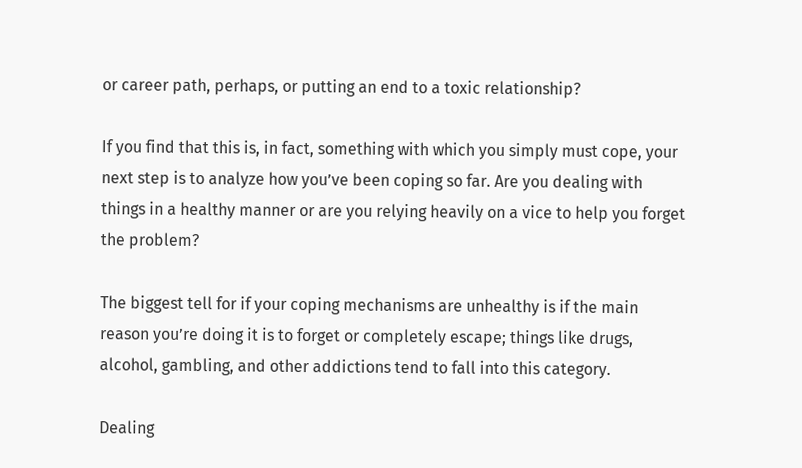or career path, perhaps, or putting an end to a toxic relationship?

If you find that this is, in fact, something with which you simply must cope, your next step is to analyze how you’ve been coping so far. Are you dealing with things in a healthy manner or are you relying heavily on a vice to help you forget the problem?

The biggest tell for if your coping mechanisms are unhealthy is if the main reason you’re doing it is to forget or completely escape; things like drugs, alcohol, gambling, and other addictions tend to fall into this category.

Dealing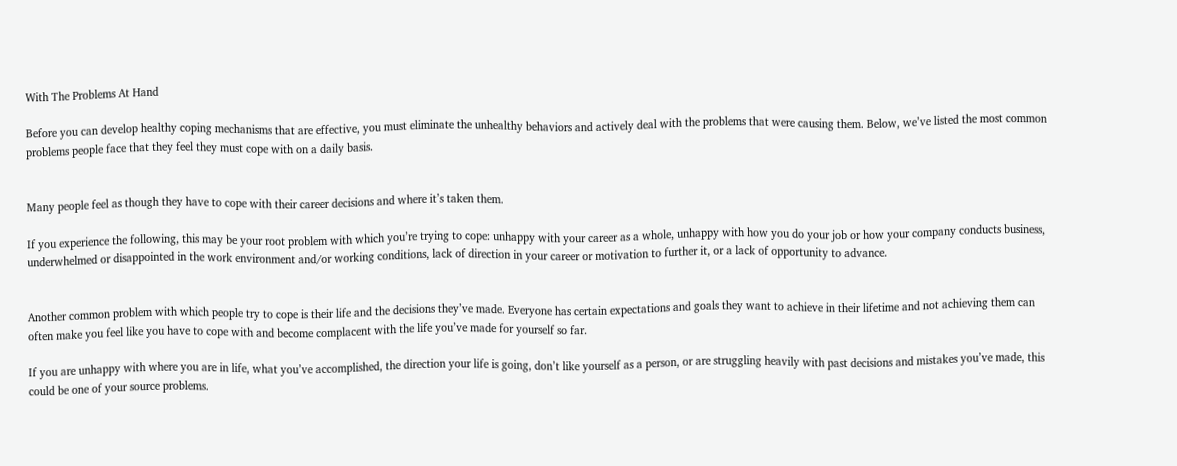With The Problems At Hand

Before you can develop healthy coping mechanisms that are effective, you must eliminate the unhealthy behaviors and actively deal with the problems that were causing them. Below, we’ve listed the most common problems people face that they feel they must cope with on a daily basis.


Many people feel as though they have to cope with their career decisions and where it’s taken them.

If you experience the following, this may be your root problem with which you’re trying to cope: unhappy with your career as a whole, unhappy with how you do your job or how your company conducts business, underwhelmed or disappointed in the work environment and/or working conditions, lack of direction in your career or motivation to further it, or a lack of opportunity to advance.


Another common problem with which people try to cope is their life and the decisions they’ve made. Everyone has certain expectations and goals they want to achieve in their lifetime and not achieving them can often make you feel like you have to cope with and become complacent with the life you’ve made for yourself so far.

If you are unhappy with where you are in life, what you’ve accomplished, the direction your life is going, don’t like yourself as a person, or are struggling heavily with past decisions and mistakes you’ve made, this could be one of your source problems.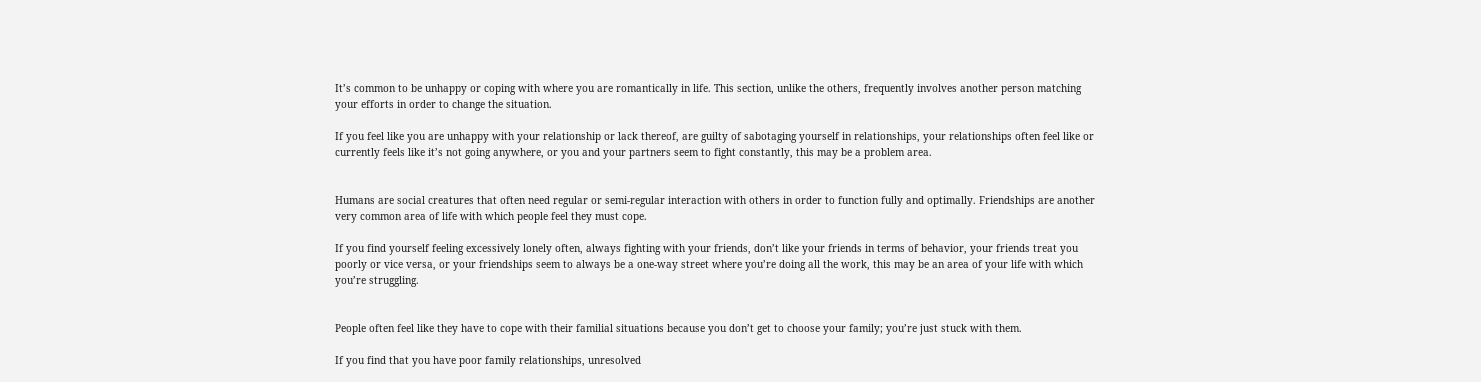It’s common to be unhappy or coping with where you are romantically in life. This section, unlike the others, frequently involves another person matching your efforts in order to change the situation.

If you feel like you are unhappy with your relationship or lack thereof, are guilty of sabotaging yourself in relationships, your relationships often feel like or currently feels like it’s not going anywhere, or you and your partners seem to fight constantly, this may be a problem area.


Humans are social creatures that often need regular or semi-regular interaction with others in order to function fully and optimally. Friendships are another very common area of life with which people feel they must cope.

If you find yourself feeling excessively lonely often, always fighting with your friends, don’t like your friends in terms of behavior, your friends treat you poorly or vice versa, or your friendships seem to always be a one-way street where you’re doing all the work, this may be an area of your life with which you’re struggling.


People often feel like they have to cope with their familial situations because you don’t get to choose your family; you’re just stuck with them.

If you find that you have poor family relationships, unresolved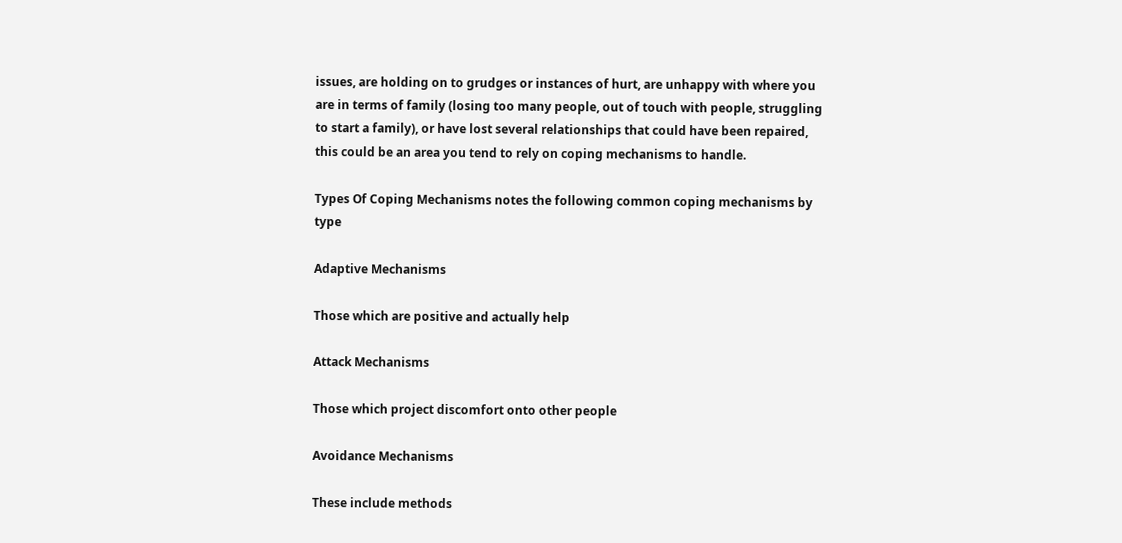issues, are holding on to grudges or instances of hurt, are unhappy with where you are in terms of family (losing too many people, out of touch with people, struggling to start a family), or have lost several relationships that could have been repaired, this could be an area you tend to rely on coping mechanisms to handle.

Types Of Coping Mechanisms notes the following common coping mechanisms by type

Adaptive Mechanisms

Those which are positive and actually help

Attack Mechanisms

Those which project discomfort onto other people

Avoidance Mechanisms

These include methods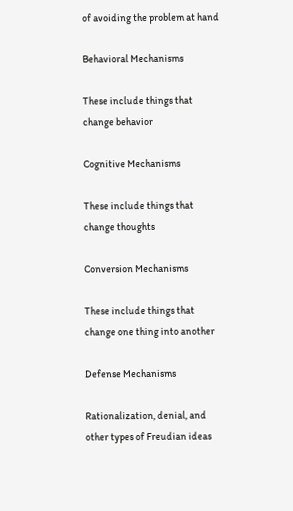of avoiding the problem at hand

Behavioral Mechanisms

These include things that change behavior

Cognitive Mechanisms

These include things that change thoughts

Conversion Mechanisms

These include things that change one thing into another

Defense Mechanisms

Rationalization, denial, and other types of Freudian ideas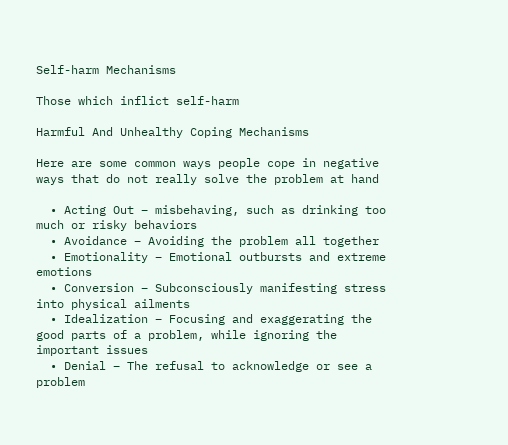Self-harm Mechanisms

Those which inflict self-harm

Harmful And Unhealthy Coping Mechanisms

Here are some common ways people cope in negative ways that do not really solve the problem at hand

  • Acting Out – misbehaving, such as drinking too much or risky behaviors
  • Avoidance – Avoiding the problem all together
  • Emotionality – Emotional outbursts and extreme emotions
  • Conversion – Subconsciously manifesting stress into physical ailments
  • Idealization – Focusing and exaggerating the good parts of a problem, while ignoring the important issues
  • Denial – The refusal to acknowledge or see a problem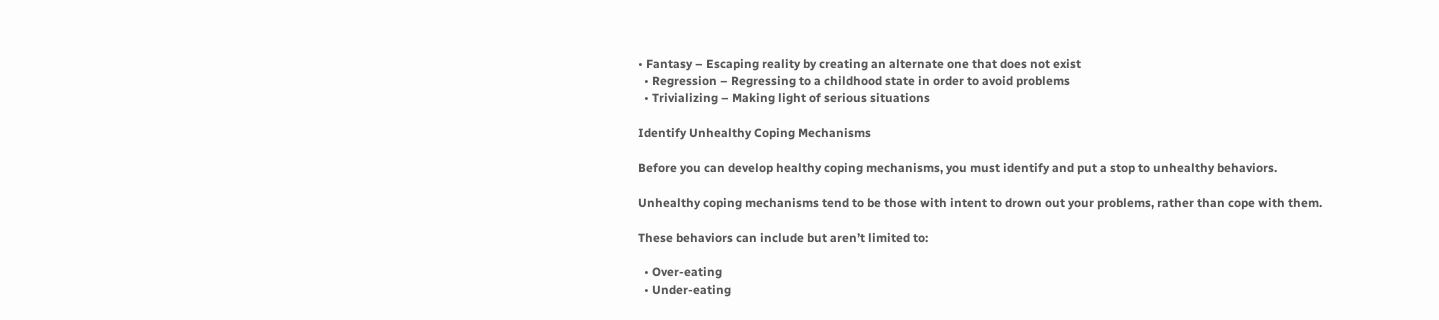• Fantasy – Escaping reality by creating an alternate one that does not exist
  • Regression – Regressing to a childhood state in order to avoid problems
  • Trivializing – Making light of serious situations

Identify Unhealthy Coping Mechanisms

Before you can develop healthy coping mechanisms, you must identify and put a stop to unhealthy behaviors.

Unhealthy coping mechanisms tend to be those with intent to drown out your problems, rather than cope with them.

These behaviors can include but aren’t limited to:

  • Over-eating
  • Under-eating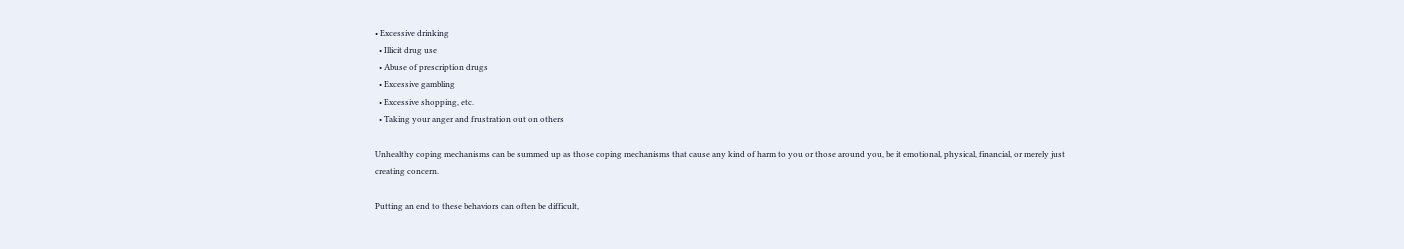• Excessive drinking
  • Illicit drug use
  • Abuse of prescription drugs
  • Excessive gambling
  • Excessive shopping, etc.
  • Taking your anger and frustration out on others

Unhealthy coping mechanisms can be summed up as those coping mechanisms that cause any kind of harm to you or those around you, be it emotional, physical, financial, or merely just creating concern.

Putting an end to these behaviors can often be difficult,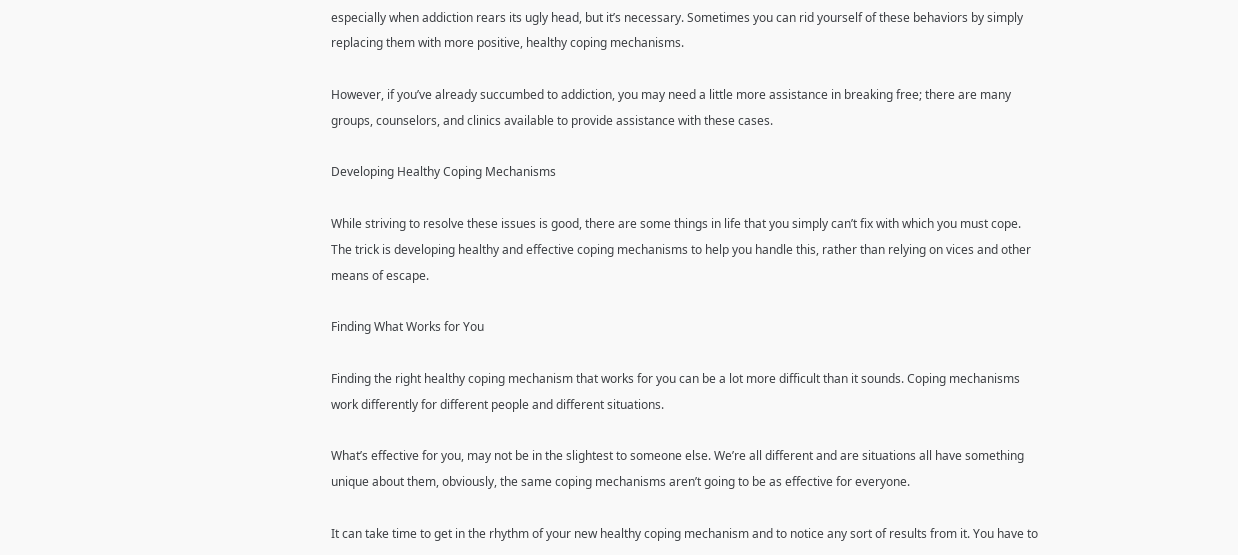especially when addiction rears its ugly head, but it’s necessary. Sometimes you can rid yourself of these behaviors by simply replacing them with more positive, healthy coping mechanisms.

However, if you’ve already succumbed to addiction, you may need a little more assistance in breaking free; there are many groups, counselors, and clinics available to provide assistance with these cases.

Developing Healthy Coping Mechanisms

While striving to resolve these issues is good, there are some things in life that you simply can’t fix with which you must cope. The trick is developing healthy and effective coping mechanisms to help you handle this, rather than relying on vices and other means of escape.

Finding What Works for You

Finding the right healthy coping mechanism that works for you can be a lot more difficult than it sounds. Coping mechanisms work differently for different people and different situations.

What’s effective for you, may not be in the slightest to someone else. We’re all different and are situations all have something unique about them, obviously, the same coping mechanisms aren’t going to be as effective for everyone.

It can take time to get in the rhythm of your new healthy coping mechanism and to notice any sort of results from it. You have to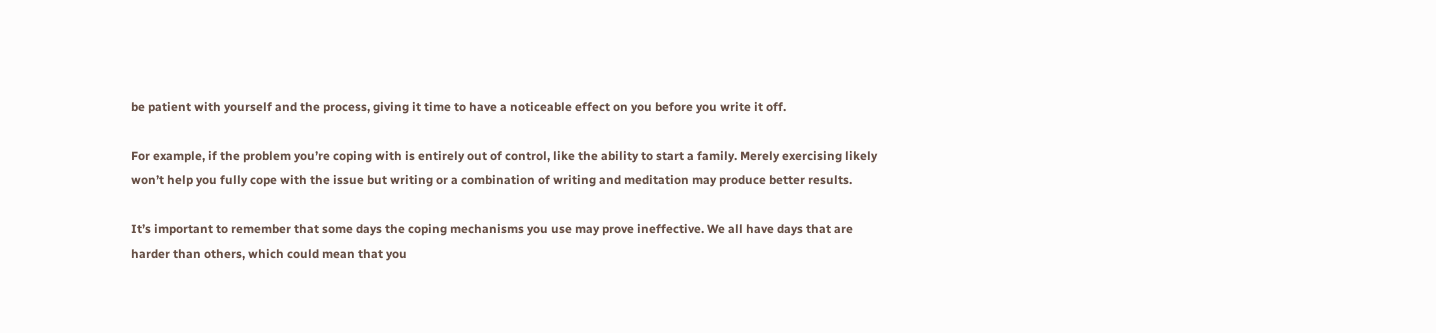be patient with yourself and the process, giving it time to have a noticeable effect on you before you write it off.

For example, if the problem you’re coping with is entirely out of control, like the ability to start a family. Merely exercising likely won’t help you fully cope with the issue but writing or a combination of writing and meditation may produce better results.

It’s important to remember that some days the coping mechanisms you use may prove ineffective. We all have days that are harder than others, which could mean that you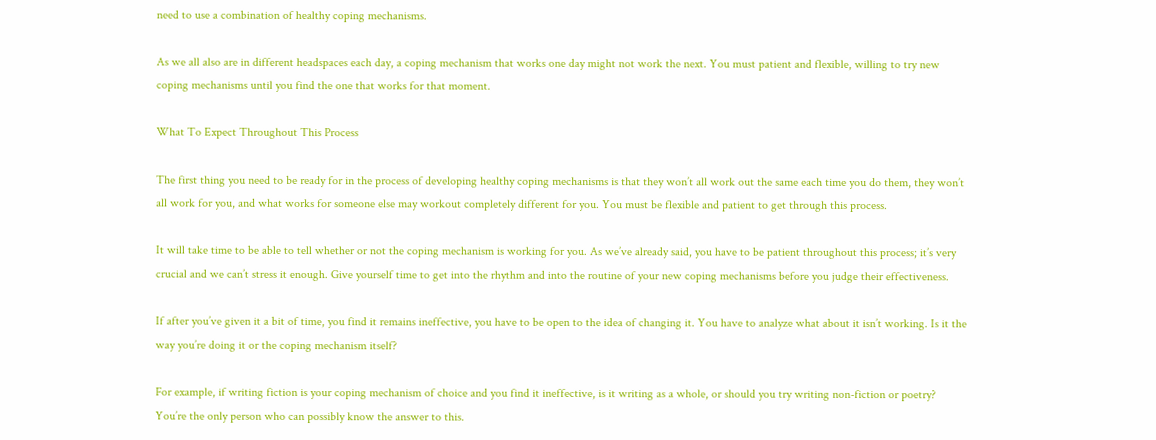need to use a combination of healthy coping mechanisms.

As we all also are in different headspaces each day, a coping mechanism that works one day might not work the next. You must patient and flexible, willing to try new coping mechanisms until you find the one that works for that moment.

What To Expect Throughout This Process

The first thing you need to be ready for in the process of developing healthy coping mechanisms is that they won’t all work out the same each time you do them, they won’t all work for you, and what works for someone else may workout completely different for you. You must be flexible and patient to get through this process.

It will take time to be able to tell whether or not the coping mechanism is working for you. As we’ve already said, you have to be patient throughout this process; it’s very crucial and we can’t stress it enough. Give yourself time to get into the rhythm and into the routine of your new coping mechanisms before you judge their effectiveness.

If after you’ve given it a bit of time, you find it remains ineffective, you have to be open to the idea of changing it. You have to analyze what about it isn’t working. Is it the way you’re doing it or the coping mechanism itself?

For example, if writing fiction is your coping mechanism of choice and you find it ineffective, is it writing as a whole, or should you try writing non-fiction or poetry? You’re the only person who can possibly know the answer to this.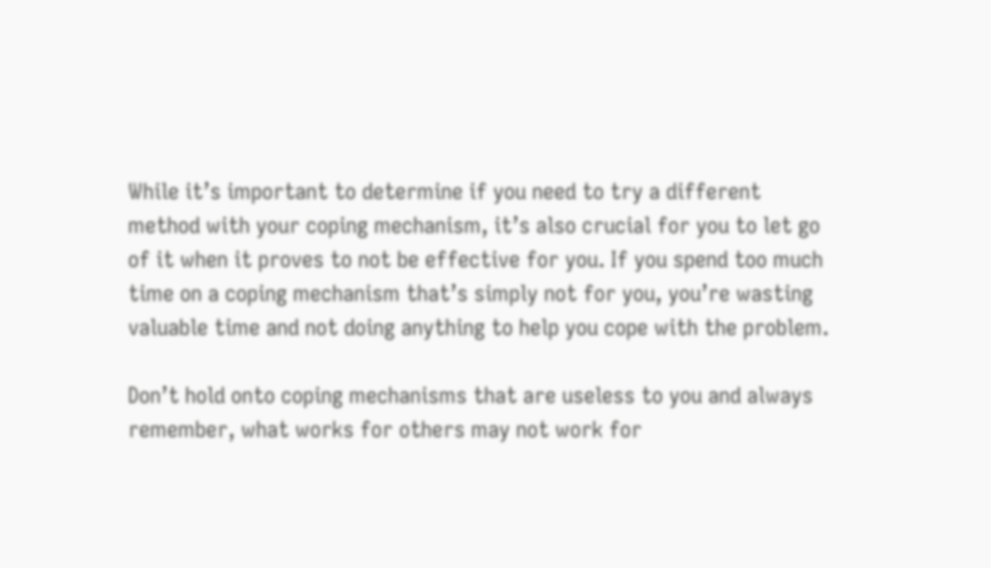While it’s important to determine if you need to try a different method with your coping mechanism, it’s also crucial for you to let go of it when it proves to not be effective for you. If you spend too much time on a coping mechanism that’s simply not for you, you’re wasting valuable time and not doing anything to help you cope with the problem.

Don’t hold onto coping mechanisms that are useless to you and always remember, what works for others may not work for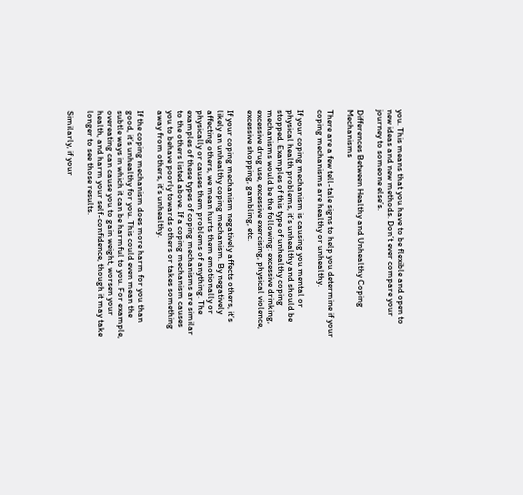you. This means that you have to be flexible and open to new ideas and new methods. Don’t ever compare your journey to someone else’s.

Differences Between Healthy and Unhealthy Coping Mechanisms

There are a few tell-tale signs to help you determine if your coping mechanisms are healthy or unhealthy.

If your coping mechanism is causing you mental or physical health problems, it’s unhealthy and should be stopped. Examples of this type of unhealthy coping mechanisms would be the following: excessive drinking, excessive drug use, excessive exercising, physical violence, excessive shopping, gambling, etc.

If your coping mechanism negatively affects others, it’s likely an unhealthy coping mechanism. By negatively affecting others, we mean hurts them emotionally or physically or causes them problems of anything. The examples of these types of coping mechanisms are similar to the others listed above. If a coping mechanism causes you to behave poorly towards others or takes something away from others, it’s unhealthy.

If the coping mechanism does more harm for you than good, it’s unhealthy for you. This could even mean the subtle ways in which it can be harmful to you. For example, overeating can cause you to gain weight, worsen your health, and harm your self-confidence, though it may take longer to see those results.

Similarly, if your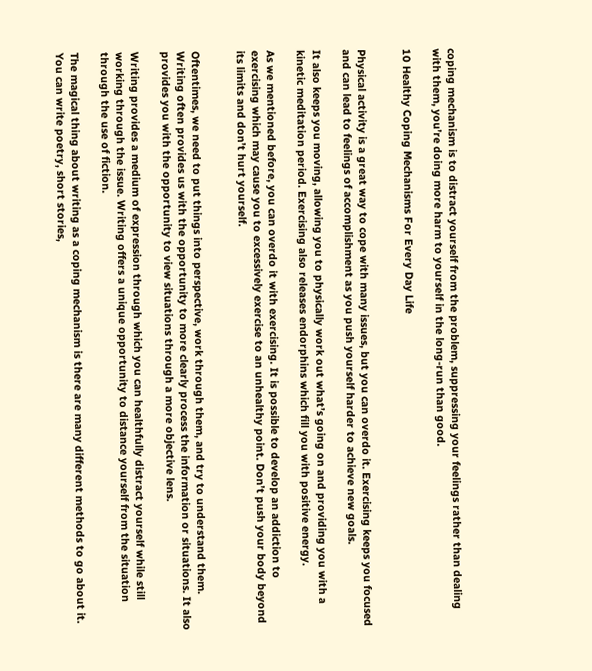coping mechanism is to distract yourself from the problem, suppressing your feelings rather than dealing with them, you’re doing more harm to yourself in the long-run than good.

10 Healthy Coping Mechanisms For Every Day Life


Physical activity is a great way to cope with many issues, but you can overdo it. Exercising keeps you focused and can lead to feelings of accomplishment as you push yourself harder to achieve new goals.

It also keeps you moving, allowing you to physically work out what’s going on and providing you with a kinetic meditation period. Exercising also releases endorphins which fill you with positive energy.

As we mentioned before, you can overdo it with exercising. It is possible to develop an addiction to exercising which may cause you to excessively exercise to an unhealthy point. Don’t push your body beyond its limits and don’t hurt yourself.


Oftentimes, we need to put things into perspective, work through them, and try to understand them. Writing often provides us with the opportunity to more clearly process the information or situations. It also provides you with the opportunity to view situations through a more objective lens.

Writing provides a medium of expression through which you can healthfully distract yourself while still working through the issue. Writing offers a unique opportunity to distance yourself from the situation through the use of fiction.

The magical thing about writing as a coping mechanism is there are many different methods to go about it. You can write poetry, short stories,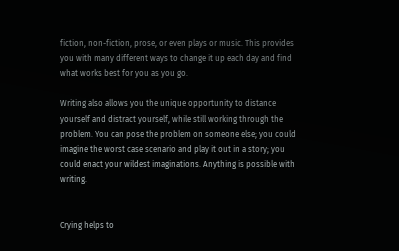fiction, non-fiction, prose, or even plays or music. This provides you with many different ways to change it up each day and find what works best for you as you go.

Writing also allows you the unique opportunity to distance yourself and distract yourself, while still working through the problem. You can pose the problem on someone else; you could imagine the worst case scenario and play it out in a story; you could enact your wildest imaginations. Anything is possible with writing.


Crying helps to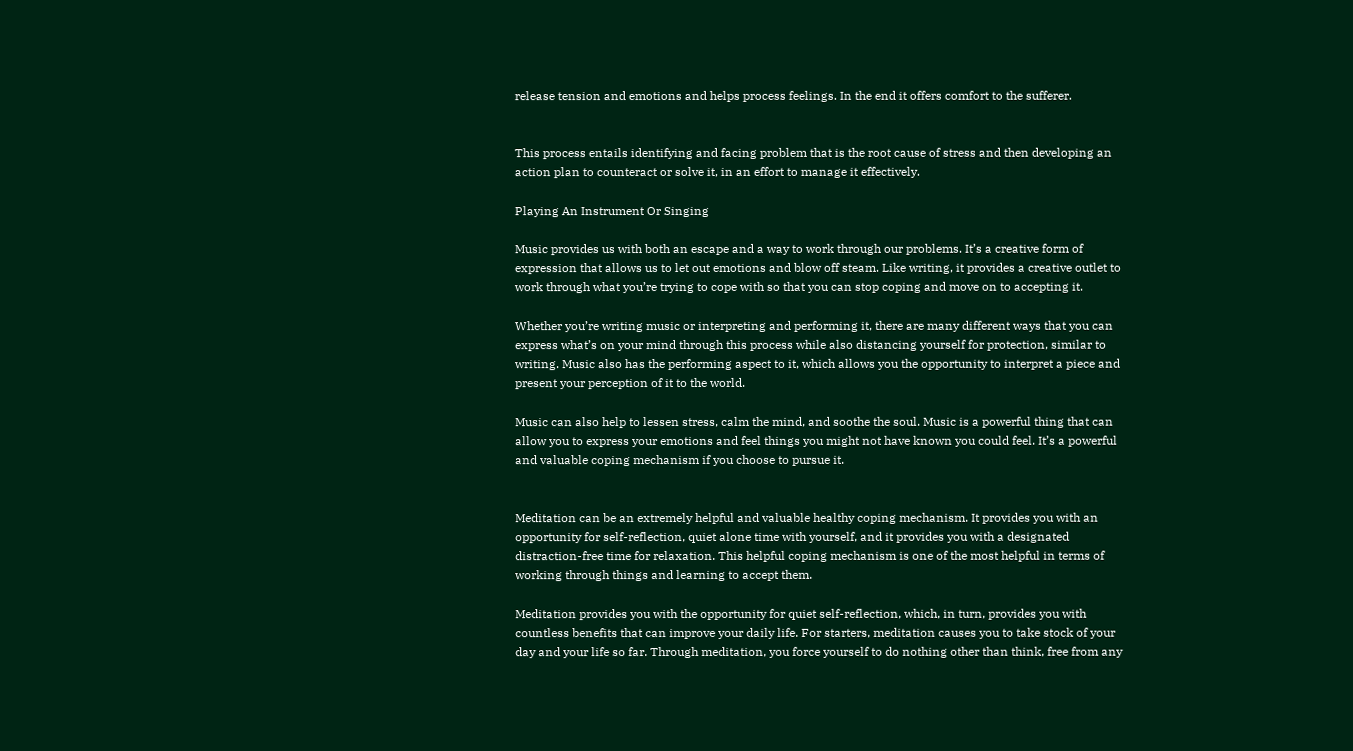release tension and emotions and helps process feelings. In the end it offers comfort to the sufferer.


This process entails identifying and facing problem that is the root cause of stress and then developing an action plan to counteract or solve it, in an effort to manage it effectively.

Playing An Instrument Or Singing

Music provides us with both an escape and a way to work through our problems. It’s a creative form of expression that allows us to let out emotions and blow off steam. Like writing, it provides a creative outlet to work through what you’re trying to cope with so that you can stop coping and move on to accepting it.

Whether you’re writing music or interpreting and performing it, there are many different ways that you can express what’s on your mind through this process while also distancing yourself for protection, similar to writing. Music also has the performing aspect to it, which allows you the opportunity to interpret a piece and present your perception of it to the world.

Music can also help to lessen stress, calm the mind, and soothe the soul. Music is a powerful thing that can allow you to express your emotions and feel things you might not have known you could feel. It’s a powerful and valuable coping mechanism if you choose to pursue it.


Meditation can be an extremely helpful and valuable healthy coping mechanism. It provides you with an opportunity for self-reflection, quiet alone time with yourself, and it provides you with a designated distraction-free time for relaxation. This helpful coping mechanism is one of the most helpful in terms of working through things and learning to accept them.

Meditation provides you with the opportunity for quiet self-reflection, which, in turn, provides you with countless benefits that can improve your daily life. For starters, meditation causes you to take stock of your day and your life so far. Through meditation, you force yourself to do nothing other than think, free from any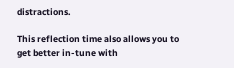distractions.

This reflection time also allows you to get better in-tune with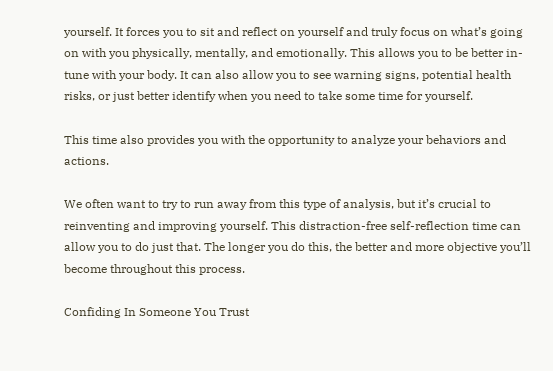yourself. It forces you to sit and reflect on yourself and truly focus on what’s going on with you physically, mentally, and emotionally. This allows you to be better in-tune with your body. It can also allow you to see warning signs, potential health risks, or just better identify when you need to take some time for yourself.

This time also provides you with the opportunity to analyze your behaviors and actions.

We often want to try to run away from this type of analysis, but it’s crucial to reinventing and improving yourself. This distraction-free self-reflection time can allow you to do just that. The longer you do this, the better and more objective you’ll become throughout this process.

Confiding In Someone You Trust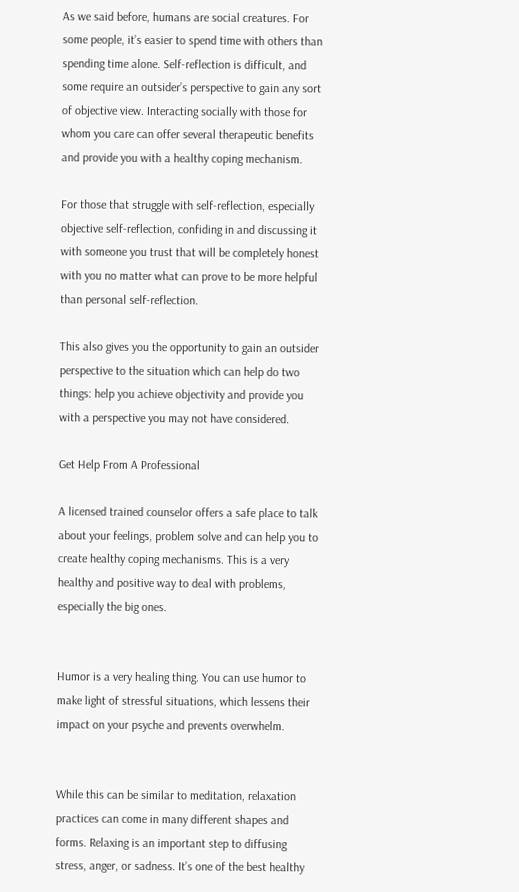As we said before, humans are social creatures. For some people, it’s easier to spend time with others than spending time alone. Self-reflection is difficult, and some require an outsider’s perspective to gain any sort of objective view. Interacting socially with those for whom you care can offer several therapeutic benefits and provide you with a healthy coping mechanism.

For those that struggle with self-reflection, especially objective self-reflection, confiding in and discussing it with someone you trust that will be completely honest with you no matter what can prove to be more helpful than personal self-reflection.

This also gives you the opportunity to gain an outsider perspective to the situation which can help do two things: help you achieve objectivity and provide you with a perspective you may not have considered.

Get Help From A Professional

A licensed trained counselor offers a safe place to talk about your feelings, problem solve and can help you to create healthy coping mechanisms. This is a very healthy and positive way to deal with problems, especially the big ones.


Humor is a very healing thing. You can use humor to make light of stressful situations, which lessens their impact on your psyche and prevents overwhelm.


While this can be similar to meditation, relaxation practices can come in many different shapes and forms. Relaxing is an important step to diffusing stress, anger, or sadness. It’s one of the best healthy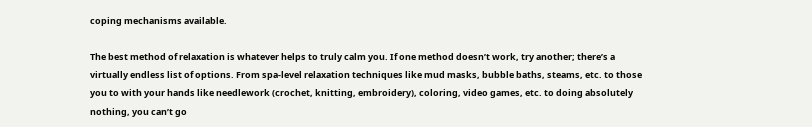coping mechanisms available.

The best method of relaxation is whatever helps to truly calm you. If one method doesn’t work, try another; there’s a virtually endless list of options. From spa-level relaxation techniques like mud masks, bubble baths, steams, etc. to those you to with your hands like needlework (crochet, knitting, embroidery), coloring, video games, etc. to doing absolutely nothing, you can’t go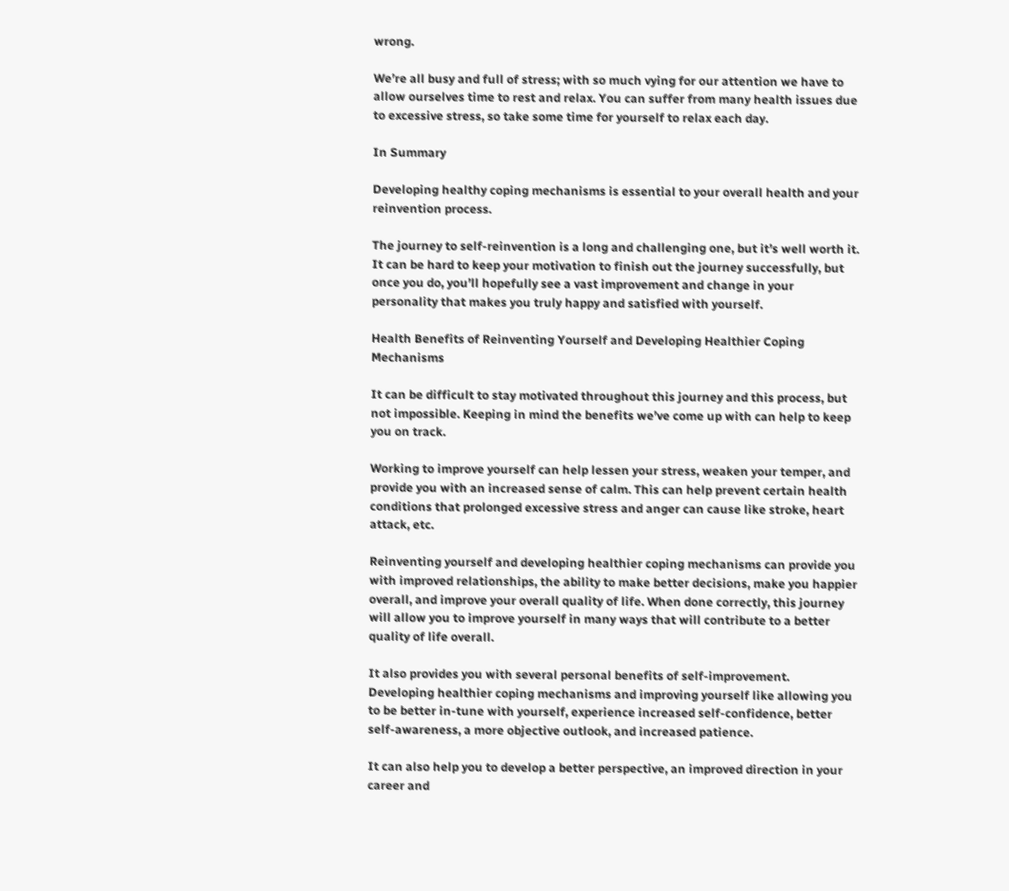wrong.

We’re all busy and full of stress; with so much vying for our attention we have to allow ourselves time to rest and relax. You can suffer from many health issues due to excessive stress, so take some time for yourself to relax each day.

In Summary

Developing healthy coping mechanisms is essential to your overall health and your reinvention process.

The journey to self-reinvention is a long and challenging one, but it’s well worth it. It can be hard to keep your motivation to finish out the journey successfully, but once you do, you’ll hopefully see a vast improvement and change in your personality that makes you truly happy and satisfied with yourself.

Health Benefits of Reinventing Yourself and Developing Healthier Coping Mechanisms

It can be difficult to stay motivated throughout this journey and this process, but not impossible. Keeping in mind the benefits we’ve come up with can help to keep you on track.

Working to improve yourself can help lessen your stress, weaken your temper, and provide you with an increased sense of calm. This can help prevent certain health conditions that prolonged excessive stress and anger can cause like stroke, heart attack, etc.

Reinventing yourself and developing healthier coping mechanisms can provide you with improved relationships, the ability to make better decisions, make you happier overall, and improve your overall quality of life. When done correctly, this journey will allow you to improve yourself in many ways that will contribute to a better quality of life overall.

It also provides you with several personal benefits of self-improvement. Developing healthier coping mechanisms and improving yourself like allowing you to be better in-tune with yourself, experience increased self-confidence, better self-awareness, a more objective outlook, and increased patience.

It can also help you to develop a better perspective, an improved direction in your career and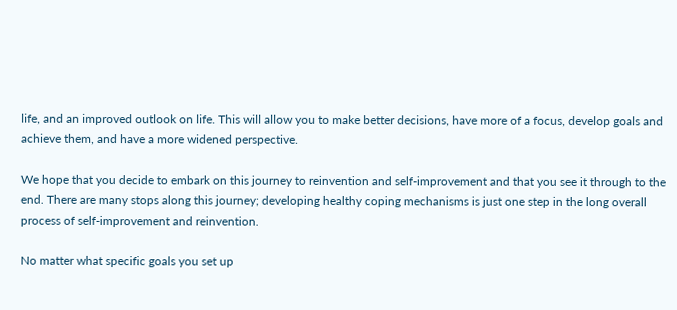life, and an improved outlook on life. This will allow you to make better decisions, have more of a focus, develop goals and achieve them, and have a more widened perspective.

We hope that you decide to embark on this journey to reinvention and self-improvement and that you see it through to the end. There are many stops along this journey; developing healthy coping mechanisms is just one step in the long overall process of self-improvement and reinvention.

No matter what specific goals you set up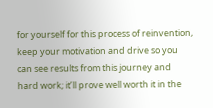for yourself for this process of reinvention, keep your motivation and drive so you can see results from this journey and hard work; it’ll prove well worth it in the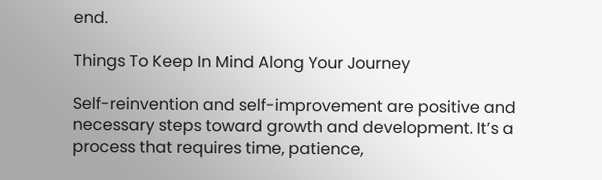end.

Things To Keep In Mind Along Your Journey

Self-reinvention and self-improvement are positive and necessary steps toward growth and development. It’s a process that requires time, patience,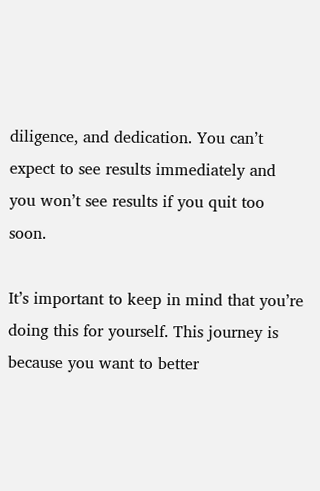diligence, and dedication. You can’t expect to see results immediately and you won’t see results if you quit too soon.

It’s important to keep in mind that you’re doing this for yourself. This journey is because you want to better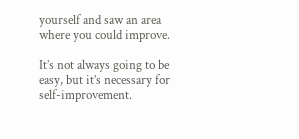yourself and saw an area where you could improve.

It’s not always going to be easy, but it’s necessary for self-improvement.